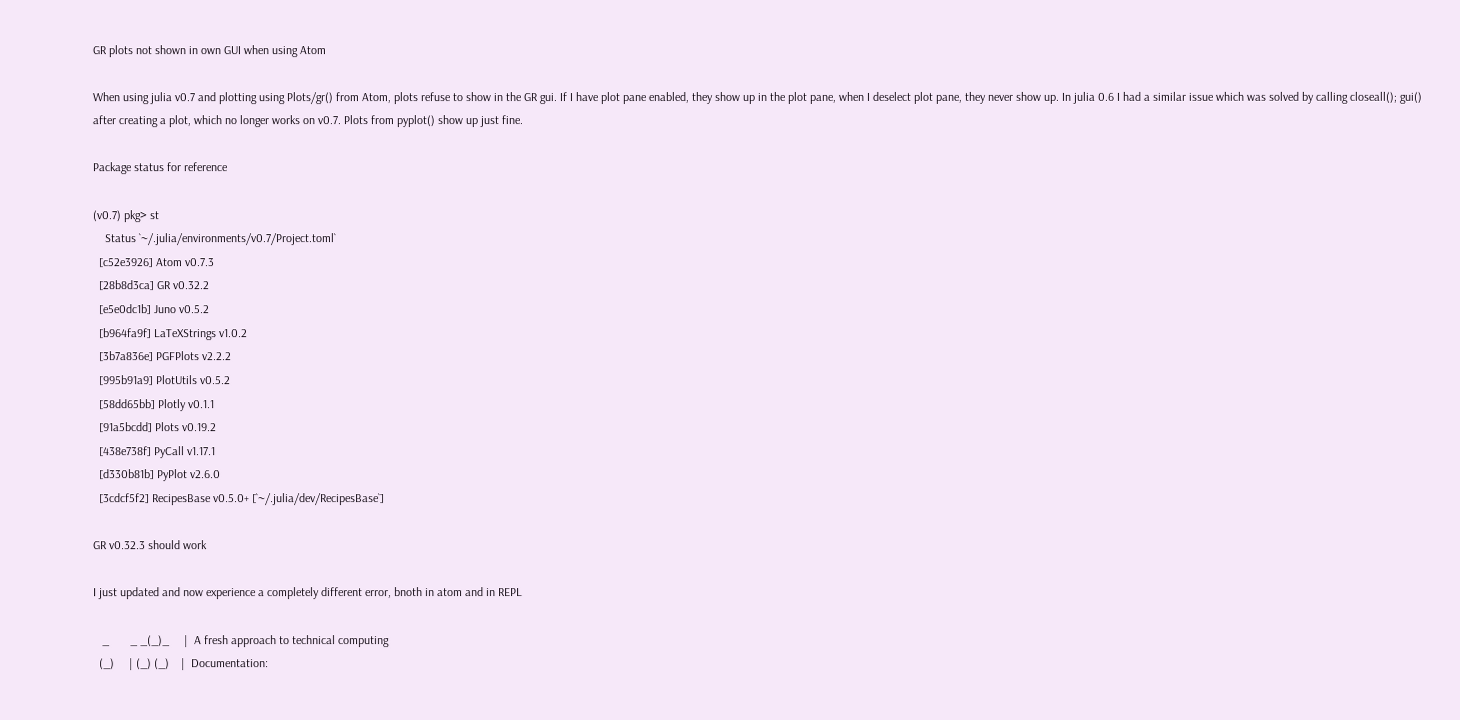GR plots not shown in own GUI when using Atom

When using julia v0.7 and plotting using Plots/gr() from Atom, plots refuse to show in the GR gui. If I have plot pane enabled, they show up in the plot pane, when I deselect plot pane, they never show up. In julia 0.6 I had a similar issue which was solved by calling closeall(); gui() after creating a plot, which no longer works on v0.7. Plots from pyplot() show up just fine.

Package status for reference

(v0.7) pkg> st
    Status `~/.julia/environments/v0.7/Project.toml`
  [c52e3926] Atom v0.7.3
  [28b8d3ca] GR v0.32.2
  [e5e0dc1b] Juno v0.5.2
  [b964fa9f] LaTeXStrings v1.0.2
  [3b7a836e] PGFPlots v2.2.2
  [995b91a9] PlotUtils v0.5.2
  [58dd65bb] Plotly v0.1.1
  [91a5bcdd] Plots v0.19.2
  [438e738f] PyCall v1.17.1
  [d330b81b] PyPlot v2.6.0
  [3cdcf5f2] RecipesBase v0.5.0+ [`~/.julia/dev/RecipesBase`]

GR v0.32.3 should work

I just updated and now experience a completely different error, bnoth in atom and in REPL

   _       _ _(_)_     |  A fresh approach to technical computing
  (_)     | (_) (_)    |  Documentation: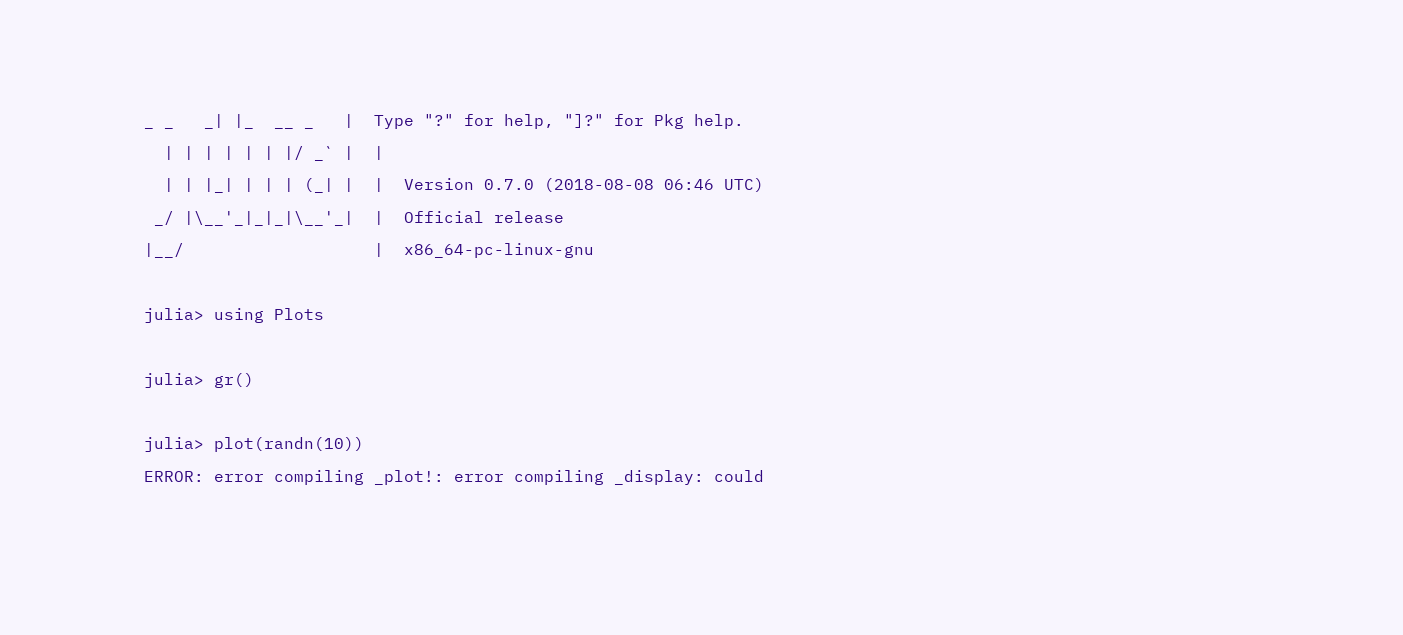_ _   _| |_  __ _   |  Type "?" for help, "]?" for Pkg help.
  | | | | | | |/ _` |  |
  | | |_| | | | (_| |  |  Version 0.7.0 (2018-08-08 06:46 UTC)
 _/ |\__'_|_|_|\__'_|  |  Official release
|__/                   |  x86_64-pc-linux-gnu

julia> using Plots

julia> gr()

julia> plot(randn(10))
ERROR: error compiling _plot!: error compiling _display: could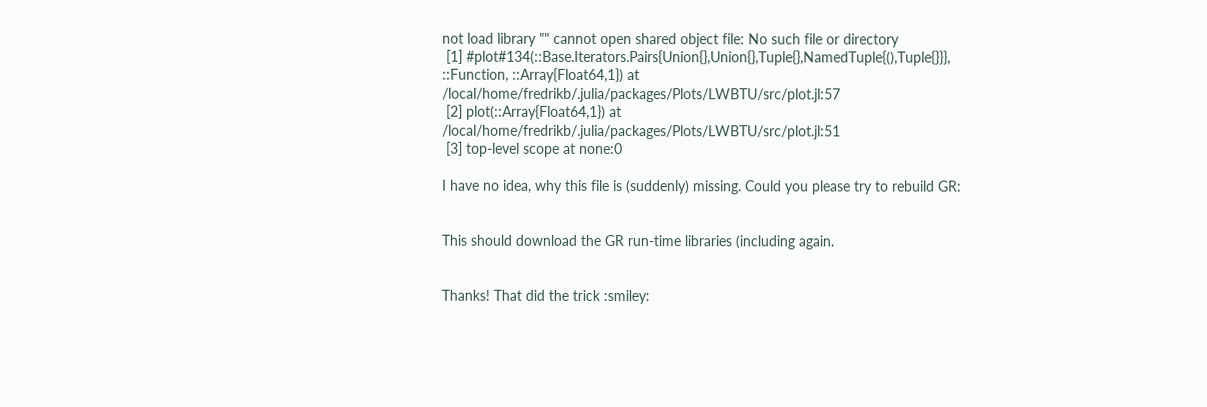not load library "" cannot open shared object file: No such file or directory
 [1] #plot#134(::Base.Iterators.Pairs{Union{},Union{},Tuple{},NamedTuple{(),Tuple{}}}, ::Function, ::Array{Float64,1}) at /local/home/fredrikb/.julia/packages/Plots/LWBTU/src/plot.jl:57
 [2] plot(::Array{Float64,1}) at /local/home/fredrikb/.julia/packages/Plots/LWBTU/src/plot.jl:51
 [3] top-level scope at none:0

I have no idea, why this file is (suddenly) missing. Could you please try to rebuild GR:


This should download the GR run-time libraries (including again.


Thanks! That did the trick :smiley: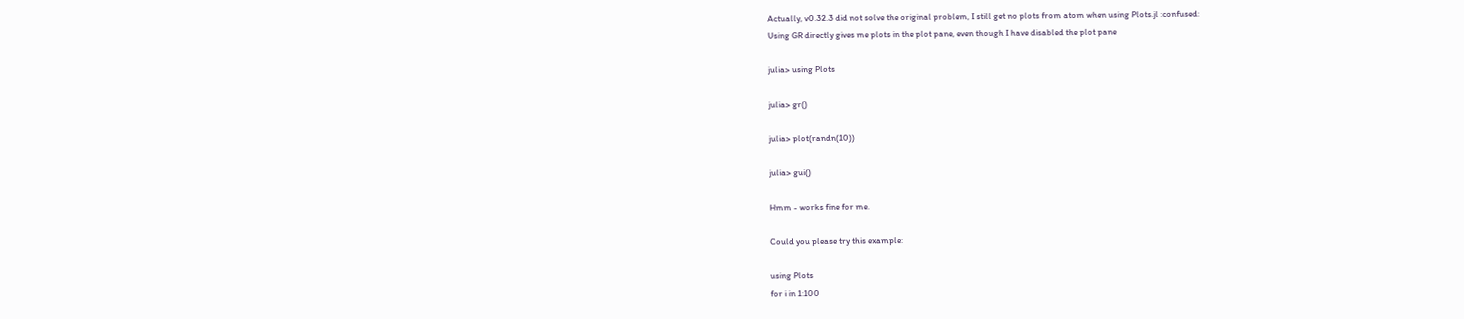Actually, v0.32.3 did not solve the original problem, I still get no plots from atom when using Plots.jl :confused:
Using GR directly gives me plots in the plot pane, even though I have disabled the plot pane

julia> using Plots

julia> gr()

julia> plot(randn(10))

julia> gui()

Hmm - works fine for me.

Could you please try this example:

using Plots
for i in 1:100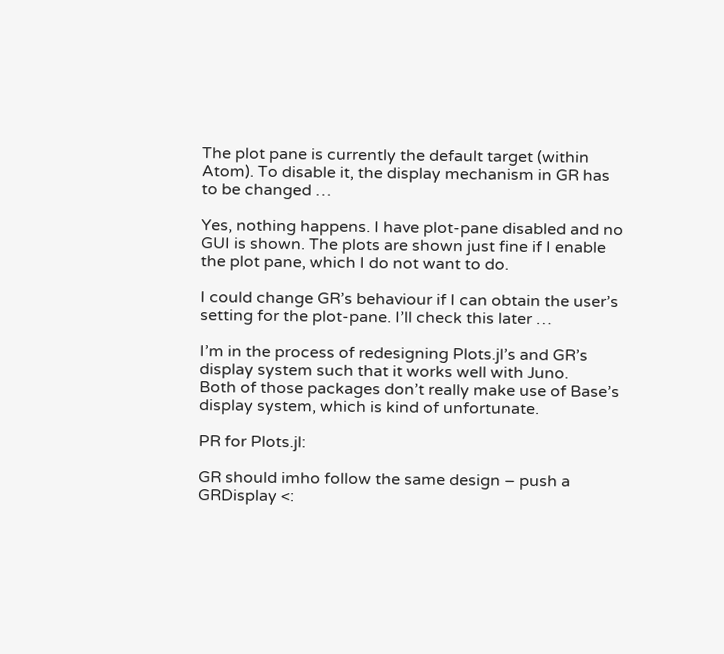The plot pane is currently the default target (within Atom). To disable it, the display mechanism in GR has to be changed …

Yes, nothing happens. I have plot-pane disabled and no GUI is shown. The plots are shown just fine if I enable the plot pane, which I do not want to do.

I could change GR’s behaviour if I can obtain the user’s setting for the plot-pane. I’ll check this later …

I’m in the process of redesigning Plots.jl’s and GR’s display system such that it works well with Juno.
Both of those packages don’t really make use of Base’s display system, which is kind of unfortunate.

PR for Plots.jl:

GR should imho follow the same design – push a GRDisplay <: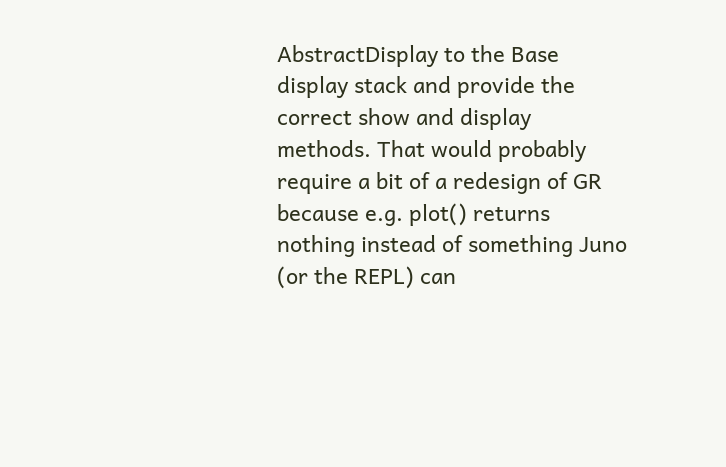AbstractDisplay to the Base display stack and provide the correct show and display methods. That would probably require a bit of a redesign of GR because e.g. plot() returns nothing instead of something Juno (or the REPL) can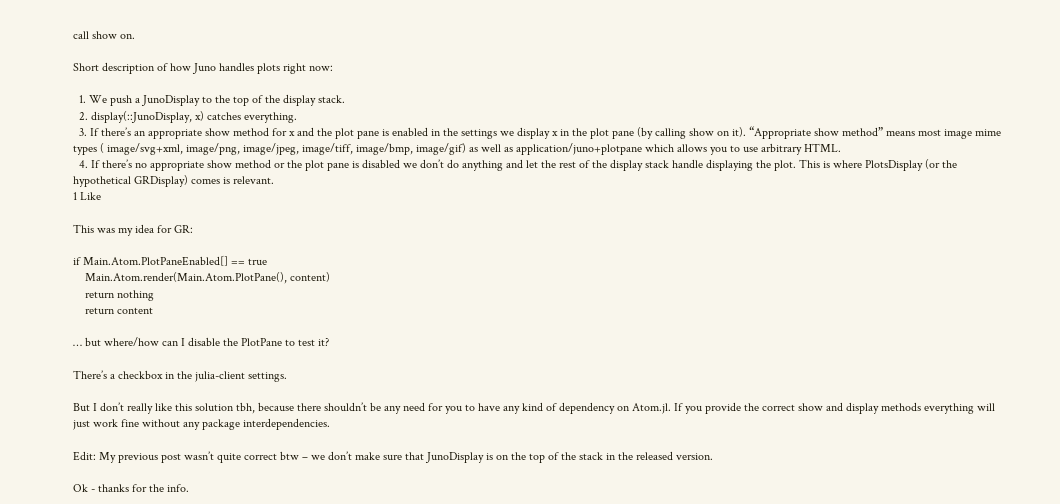call show on.

Short description of how Juno handles plots right now:

  1. We push a JunoDisplay to the top of the display stack.
  2. display(::JunoDisplay, x) catches everything.
  3. If there’s an appropriate show method for x and the plot pane is enabled in the settings we display x in the plot pane (by calling show on it). “Appropriate show method” means most image mime types ( image/svg+xml, image/png, image/jpeg, image/tiff, image/bmp, image/gif) as well as application/juno+plotpane which allows you to use arbitrary HTML.
  4. If there’s no appropriate show method or the plot pane is disabled we don’t do anything and let the rest of the display stack handle displaying the plot. This is where PlotsDisplay (or the hypothetical GRDisplay) comes is relevant.
1 Like

This was my idea for GR:

if Main.Atom.PlotPaneEnabled[] == true
    Main.Atom.render(Main.Atom.PlotPane(), content)
    return nothing
    return content

… but where/how can I disable the PlotPane to test it?

There’s a checkbox in the julia-client settings.

But I don’t really like this solution tbh, because there shouldn’t be any need for you to have any kind of dependency on Atom.jl. If you provide the correct show and display methods everything will just work fine without any package interdependencies.

Edit: My previous post wasn’t quite correct btw – we don’t make sure that JunoDisplay is on the top of the stack in the released version.

Ok - thanks for the info.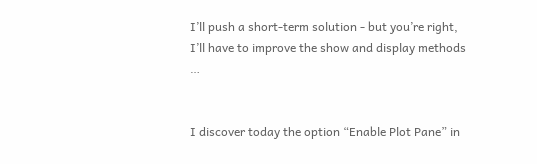I’ll push a short-term solution - but you’re right, I’ll have to improve the show and display methods …


I discover today the option “Enable Plot Pane” in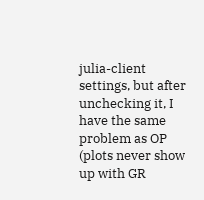julia-client settings, but after unchecking it, I have the same problem as OP (plots never show up with GR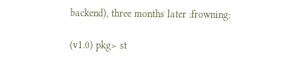backend), three months later :frowning:

(v1.0) pkg> st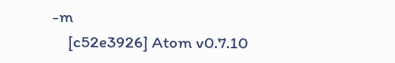-m
    [c52e3926] Atom v0.7.10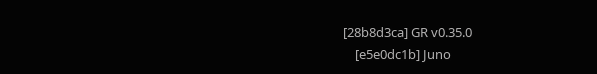[28b8d3ca] GR v0.35.0
    [e5e0dc1b] Juno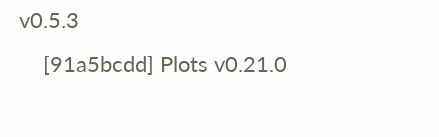v0.5.3
    [91a5bcdd] Plots v0.21.0